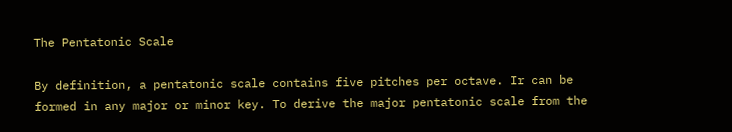The Pentatonic Scale

By definition, a pentatonic scale contains five pitches per octave. Ir can be formed in any major or minor key. To derive the major pentatonic scale from the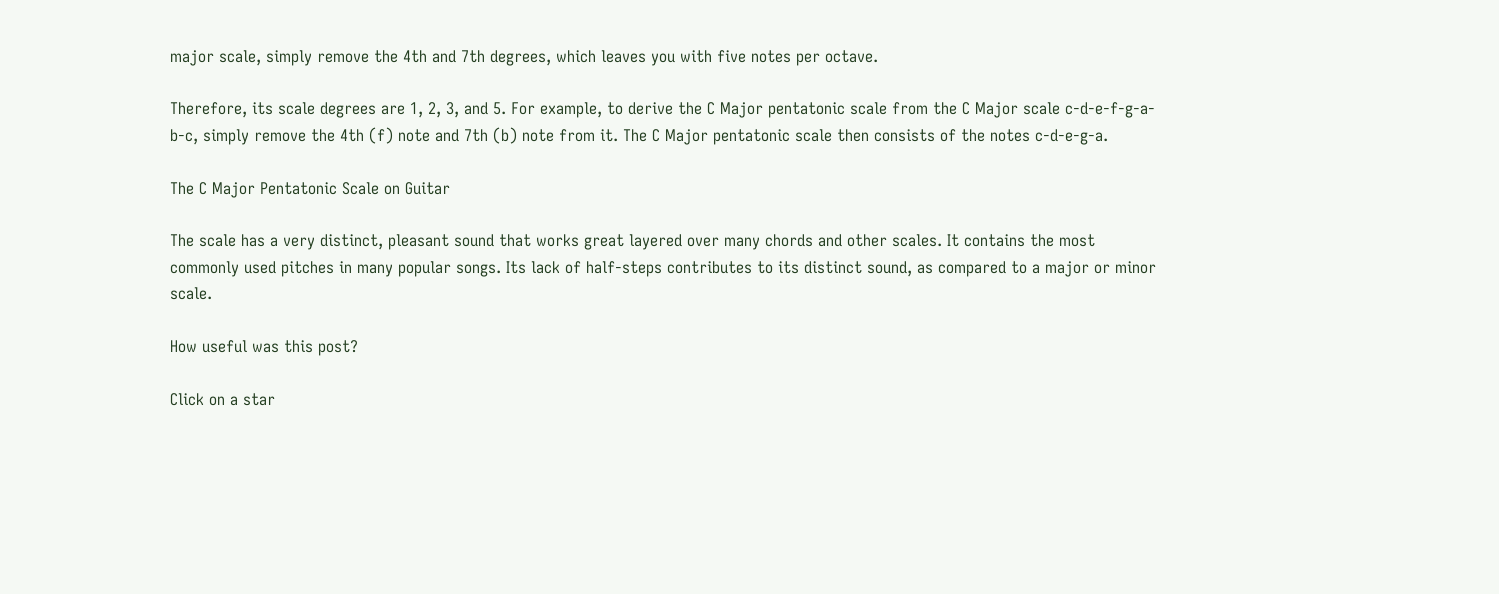major scale, simply remove the 4th and 7th degrees, which leaves you with five notes per octave.

Therefore, its scale degrees are 1, 2, 3, and 5. For example, to derive the C Major pentatonic scale from the C Major scale c-d-e-f-g-a-b-c, simply remove the 4th (f) note and 7th (b) note from it. The C Major pentatonic scale then consists of the notes c-d-e-g-a.

The C Major Pentatonic Scale on Guitar

The scale has a very distinct, pleasant sound that works great layered over many chords and other scales. It contains the most commonly used pitches in many popular songs. Its lack of half-steps contributes to its distinct sound, as compared to a major or minor scale.

How useful was this post?

Click on a star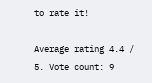to rate it!

Average rating 4.4 / 5. Vote count: 9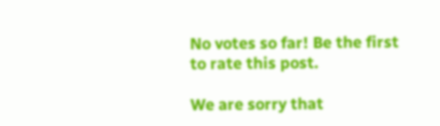No votes so far! Be the first to rate this post.

We are sorry that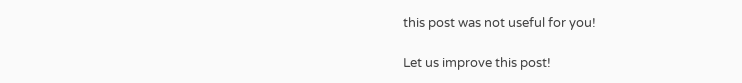this post was not useful for you!

Let us improve this post!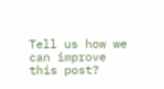Tell us how we can improve this post?